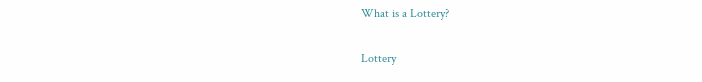What is a Lottery?

Lottery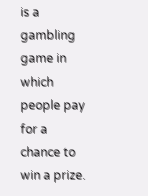is a gambling game in which people pay for a chance to win a prize.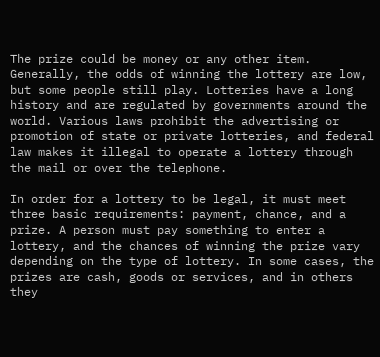The prize could be money or any other item. Generally, the odds of winning the lottery are low, but some people still play. Lotteries have a long history and are regulated by governments around the world. Various laws prohibit the advertising or promotion of state or private lotteries, and federal law makes it illegal to operate a lottery through the mail or over the telephone.

In order for a lottery to be legal, it must meet three basic requirements: payment, chance, and a prize. A person must pay something to enter a lottery, and the chances of winning the prize vary depending on the type of lottery. In some cases, the prizes are cash, goods or services, and in others they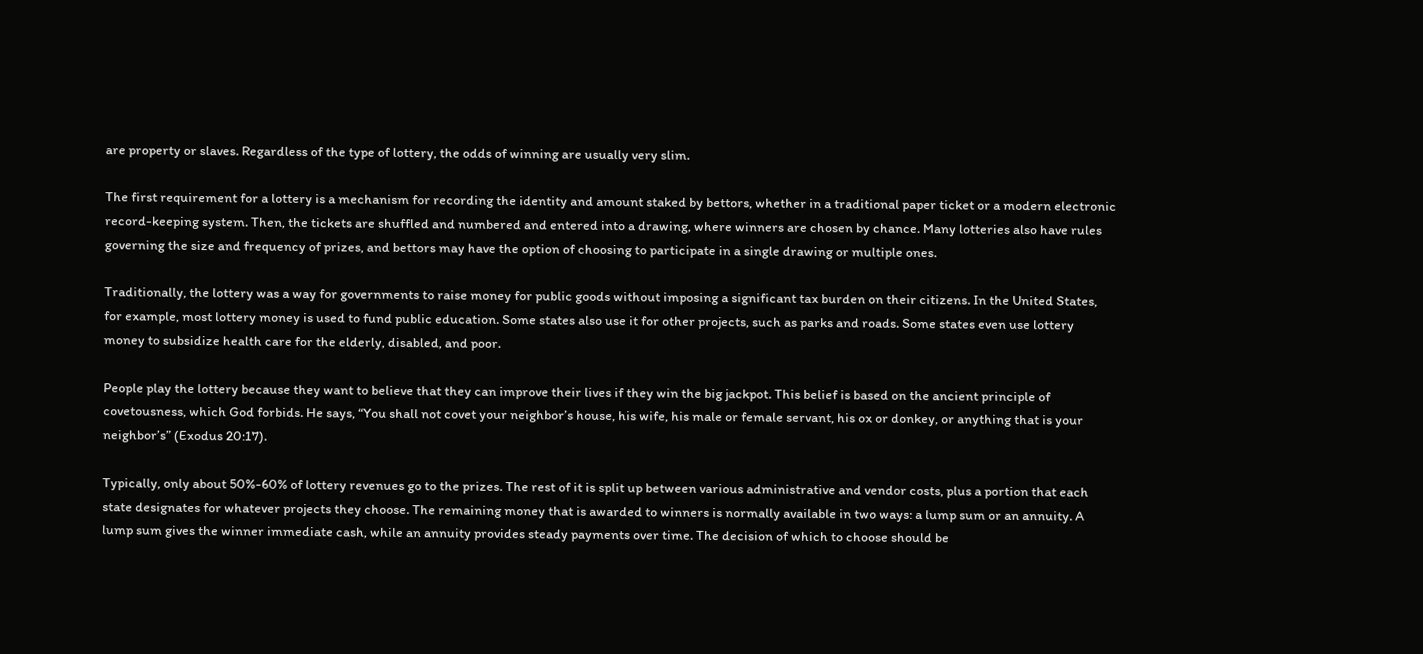are property or slaves. Regardless of the type of lottery, the odds of winning are usually very slim.

The first requirement for a lottery is a mechanism for recording the identity and amount staked by bettors, whether in a traditional paper ticket or a modern electronic record-keeping system. Then, the tickets are shuffled and numbered and entered into a drawing, where winners are chosen by chance. Many lotteries also have rules governing the size and frequency of prizes, and bettors may have the option of choosing to participate in a single drawing or multiple ones.

Traditionally, the lottery was a way for governments to raise money for public goods without imposing a significant tax burden on their citizens. In the United States, for example, most lottery money is used to fund public education. Some states also use it for other projects, such as parks and roads. Some states even use lottery money to subsidize health care for the elderly, disabled, and poor.

People play the lottery because they want to believe that they can improve their lives if they win the big jackpot. This belief is based on the ancient principle of covetousness, which God forbids. He says, “You shall not covet your neighbor’s house, his wife, his male or female servant, his ox or donkey, or anything that is your neighbor’s” (Exodus 20:17).

Typically, only about 50%-60% of lottery revenues go to the prizes. The rest of it is split up between various administrative and vendor costs, plus a portion that each state designates for whatever projects they choose. The remaining money that is awarded to winners is normally available in two ways: a lump sum or an annuity. A lump sum gives the winner immediate cash, while an annuity provides steady payments over time. The decision of which to choose should be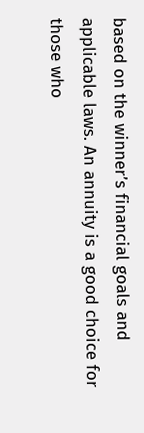based on the winner’s financial goals and applicable laws. An annuity is a good choice for those who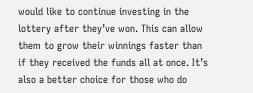would like to continue investing in the lottery after they’ve won. This can allow them to grow their winnings faster than if they received the funds all at once. It’s also a better choice for those who do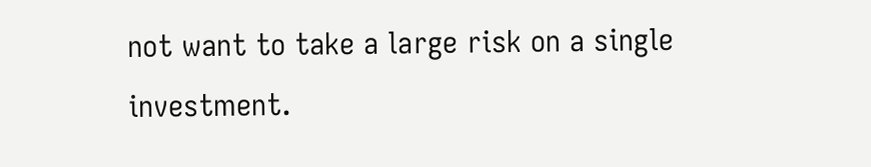not want to take a large risk on a single investment.